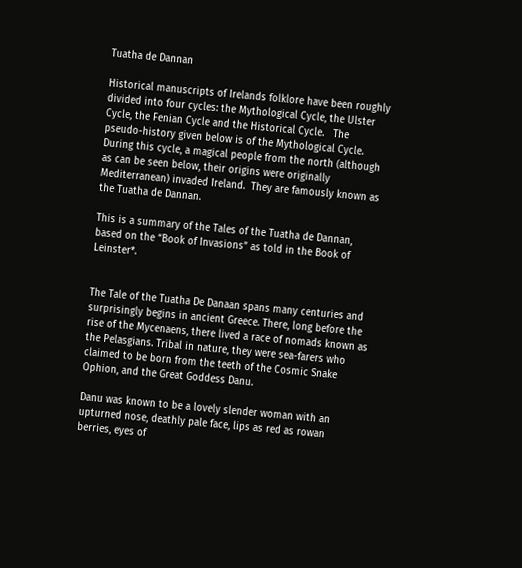Tuatha de Dannan

Historical manuscripts of Irelands folklore have been roughly divided into four cycles: the Mythological Cycle, the Ulster Cycle, the Fenian Cycle and the Historical Cycle.   The pseudo-history given below is of the Mythological Cycle.  During this cycle, a magical people from the north (although as can be seen below, their origins were originally Mediterranean) invaded Ireland.  They are famously known as the Tuatha de Dannan.

This is a summary of the Tales of the Tuatha de Dannan, based on the “Book of Invasions” as told in the Book of Leinster*.


The Tale of the Tuatha De Danaan spans many centuries and surprisingly begins in ancient Greece. There, long before the rise of the Mycenaens, there lived a race of nomads known as the Pelasgians. Tribal in nature, they were sea-farers who claimed to be born from the teeth of the Cosmic Snake Ophion, and the Great Goddess Danu.

Danu was known to be a lovely slender woman with an upturned nose, deathly pale face, lips as red as rowan berries, eyes of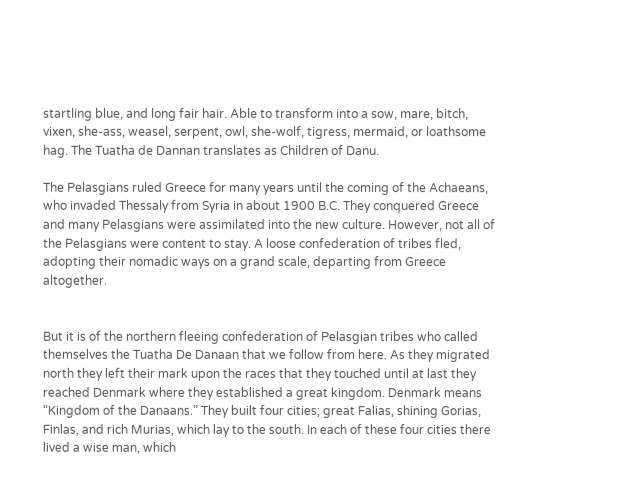startling blue, and long fair hair. Able to transform into a sow, mare, bitch, vixen, she-ass, weasel, serpent, owl, she-wolf, tigress, mermaid, or loathsome hag. The Tuatha de Dannan translates as Children of Danu.

The Pelasgians ruled Greece for many years until the coming of the Achaeans, who invaded Thessaly from Syria in about 1900 B.C. They conquered Greece and many Pelasgians were assimilated into the new culture. However, not all of the Pelasgians were content to stay. A loose confederation of tribes fled, adopting their nomadic ways on a grand scale, departing from Greece altogether.


But it is of the northern fleeing confederation of Pelasgian tribes who called themselves the Tuatha De Danaan that we follow from here. As they migrated north they left their mark upon the races that they touched until at last they reached Denmark where they established a great kingdom. Denmark means “Kingdom of the Danaans.” They built four cities; great Falias, shining Gorias, Finlas, and rich Murias, which lay to the south. In each of these four cities there lived a wise man, which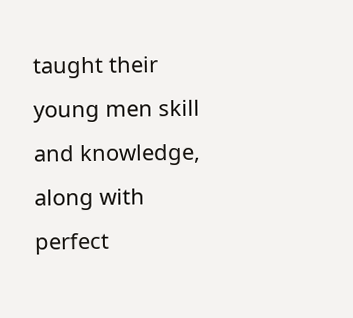taught their young men skill and knowledge, along with perfect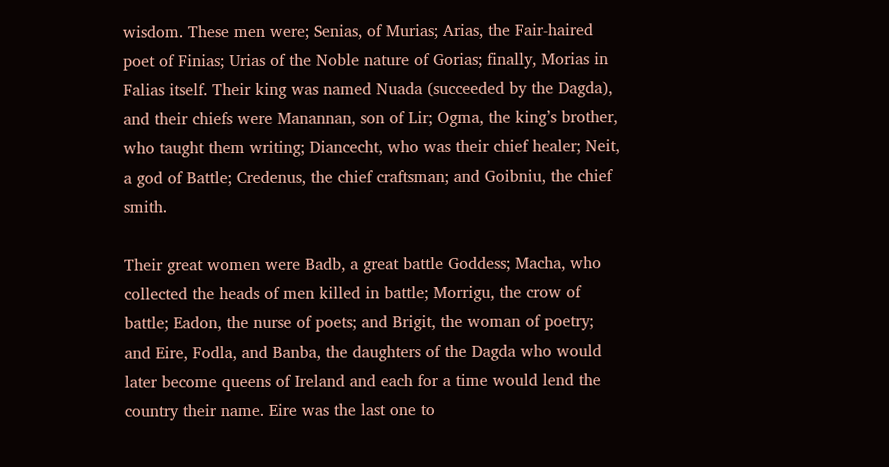wisdom. These men were; Senias, of Murias; Arias, the Fair-haired poet of Finias; Urias of the Noble nature of Gorias; finally, Morias in Falias itself. Their king was named Nuada (succeeded by the Dagda), and their chiefs were Manannan, son of Lir; Ogma, the king’s brother, who taught them writing; Diancecht, who was their chief healer; Neit, a god of Battle; Credenus, the chief craftsman; and Goibniu, the chief smith.

Their great women were Badb, a great battle Goddess; Macha, who collected the heads of men killed in battle; Morrigu, the crow of battle; Eadon, the nurse of poets; and Brigit, the woman of poetry; and Eire, Fodla, and Banba, the daughters of the Dagda who would later become queens of Ireland and each for a time would lend the country their name. Eire was the last one to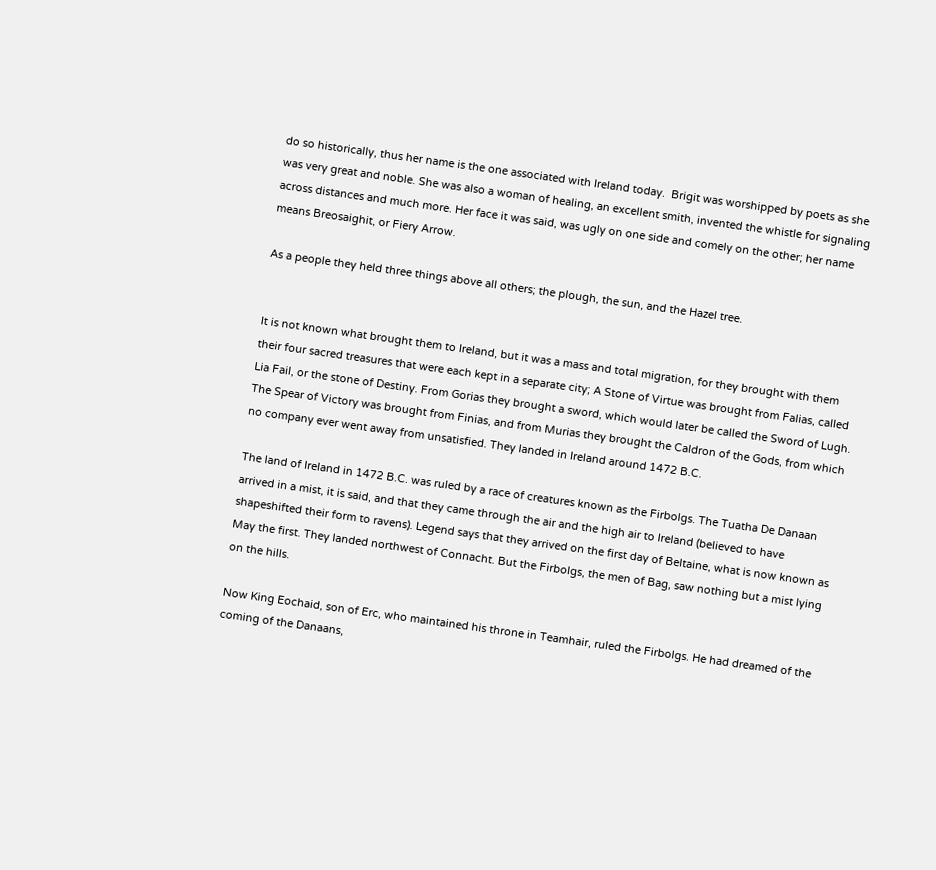do so historically, thus her name is the one associated with Ireland today.  Brigit was worshipped by poets as she was very great and noble. She was also a woman of healing, an excellent smith, invented the whistle for signaling across distances and much more. Her face it was said, was ugly on one side and comely on the other; her name means Breosaighit, or Fiery Arrow.

As a people they held three things above all others; the plough, the sun, and the Hazel tree.


It is not known what brought them to Ireland, but it was a mass and total migration, for they brought with them their four sacred treasures that were each kept in a separate city; A Stone of Virtue was brought from Falias, called Lia Fail, or the stone of Destiny. From Gorias they brought a sword, which would later be called the Sword of Lugh. The Spear of Victory was brought from Finias, and from Murias they brought the Caldron of the Gods, from which no company ever went away from unsatisfied. They landed in Ireland around 1472 B.C.

The land of Ireland in 1472 B.C. was ruled by a race of creatures known as the Firbolgs. The Tuatha De Danaan arrived in a mist, it is said, and that they came through the air and the high air to Ireland (believed to have shapeshifted their form to ravens). Legend says that they arrived on the first day of Beltaine, what is now known as May the first. They landed northwest of Connacht. But the Firbolgs, the men of Bag, saw nothing but a mist lying on the hills.

Now King Eochaid, son of Erc, who maintained his throne in Teamhair, ruled the Firbolgs. He had dreamed of the coming of the Danaans,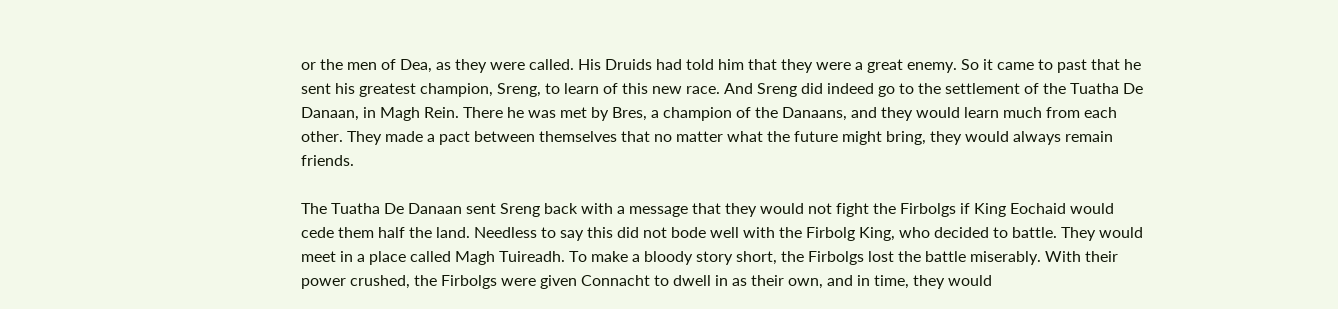or the men of Dea, as they were called. His Druids had told him that they were a great enemy. So it came to past that he sent his greatest champion, Sreng, to learn of this new race. And Sreng did indeed go to the settlement of the Tuatha De Danaan, in Magh Rein. There he was met by Bres, a champion of the Danaans, and they would learn much from each other. They made a pact between themselves that no matter what the future might bring, they would always remain friends.

The Tuatha De Danaan sent Sreng back with a message that they would not fight the Firbolgs if King Eochaid would cede them half the land. Needless to say this did not bode well with the Firbolg King, who decided to battle. They would meet in a place called Magh Tuireadh. To make a bloody story short, the Firbolgs lost the battle miserably. With their power crushed, the Firbolgs were given Connacht to dwell in as their own, and in time, they would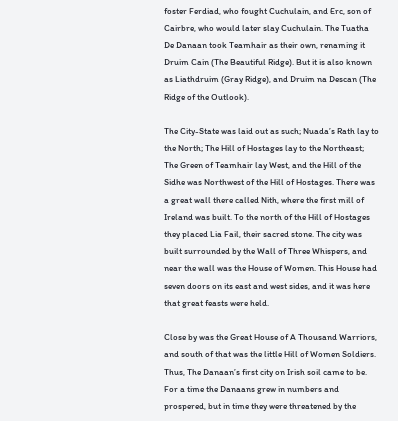foster Ferdiad, who fought Cuchulain, and Erc, son of Cairbre, who would later slay Cuchulain. The Tuatha De Danaan took Teamhair as their own, renaming it Druim Cain (The Beautiful Ridge). But it is also known as Liathdruim (Gray Ridge), and Druim na Descan (The Ridge of the Outlook).

The City-State was laid out as such; Nuada’s Rath lay to the North; The Hill of Hostages lay to the Northeast; The Green of Teamhair lay West, and the Hill of the Sidhe was Northwest of the Hill of Hostages. There was a great wall there called Nith, where the first mill of Ireland was built. To the north of the Hill of Hostages they placed Lia Fail, their sacred stone. The city was built surrounded by the Wall of Three Whispers, and near the wall was the House of Women. This House had seven doors on its east and west sides, and it was here that great feasts were held.

Close by was the Great House of A Thousand Warriors, and south of that was the little Hill of Women Soldiers. Thus, The Danaan’s first city on Irish soil came to be. For a time the Danaans grew in numbers and prospered, but in time they were threatened by the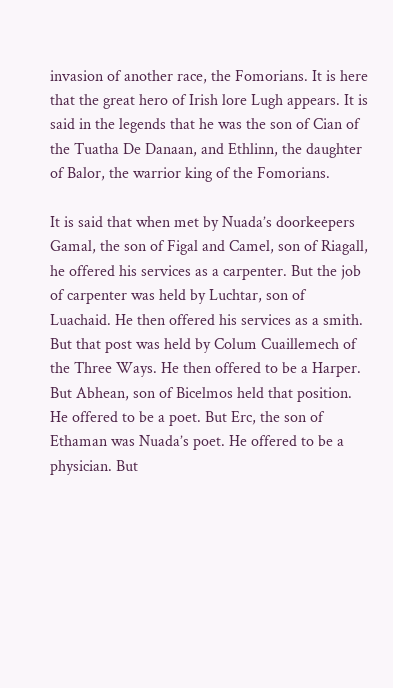invasion of another race, the Fomorians. It is here that the great hero of Irish lore Lugh appears. It is said in the legends that he was the son of Cian of the Tuatha De Danaan, and Ethlinn, the daughter of Balor, the warrior king of the Fomorians.

It is said that when met by Nuada’s doorkeepers Gamal, the son of Figal and Camel, son of Riagall, he offered his services as a carpenter. But the job of carpenter was held by Luchtar, son of Luachaid. He then offered his services as a smith. But that post was held by Colum Cuaillemech of the Three Ways. He then offered to be a Harper. But Abhean, son of Bicelmos held that position. He offered to be a poet. But Erc, the son of Ethaman was Nuada’s poet. He offered to be a physician. But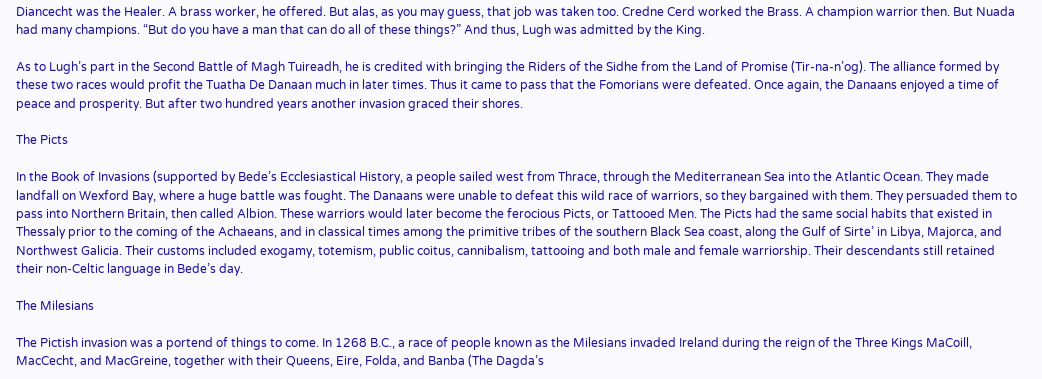Diancecht was the Healer. A brass worker, he offered. But alas, as you may guess, that job was taken too. Credne Cerd worked the Brass. A champion warrior then. But Nuada had many champions. “But do you have a man that can do all of these things?” And thus, Lugh was admitted by the King.

As to Lugh’s part in the Second Battle of Magh Tuireadh, he is credited with bringing the Riders of the Sidhe from the Land of Promise (Tir-na-n’og). The alliance formed by these two races would profit the Tuatha De Danaan much in later times. Thus it came to pass that the Fomorians were defeated. Once again, the Danaans enjoyed a time of peace and prosperity. But after two hundred years another invasion graced their shores.

The Picts

In the Book of Invasions (supported by Bede’s Ecclesiastical History, a people sailed west from Thrace, through the Mediterranean Sea into the Atlantic Ocean. They made landfall on Wexford Bay, where a huge battle was fought. The Danaans were unable to defeat this wild race of warriors, so they bargained with them. They persuaded them to pass into Northern Britain, then called Albion. These warriors would later become the ferocious Picts, or Tattooed Men. The Picts had the same social habits that existed in Thessaly prior to the coming of the Achaeans, and in classical times among the primitive tribes of the southern Black Sea coast, along the Gulf of Sirte’ in Libya, Majorca, and Northwest Galicia. Their customs included exogamy, totemism, public coitus, cannibalism, tattooing and both male and female warriorship. Their descendants still retained their non-Celtic language in Bede’s day.

The Milesians

The Pictish invasion was a portend of things to come. In 1268 B.C., a race of people known as the Milesians invaded Ireland during the reign of the Three Kings MaCoill, MacCecht, and MacGreine, together with their Queens, Eire, Folda, and Banba (The Dagda’s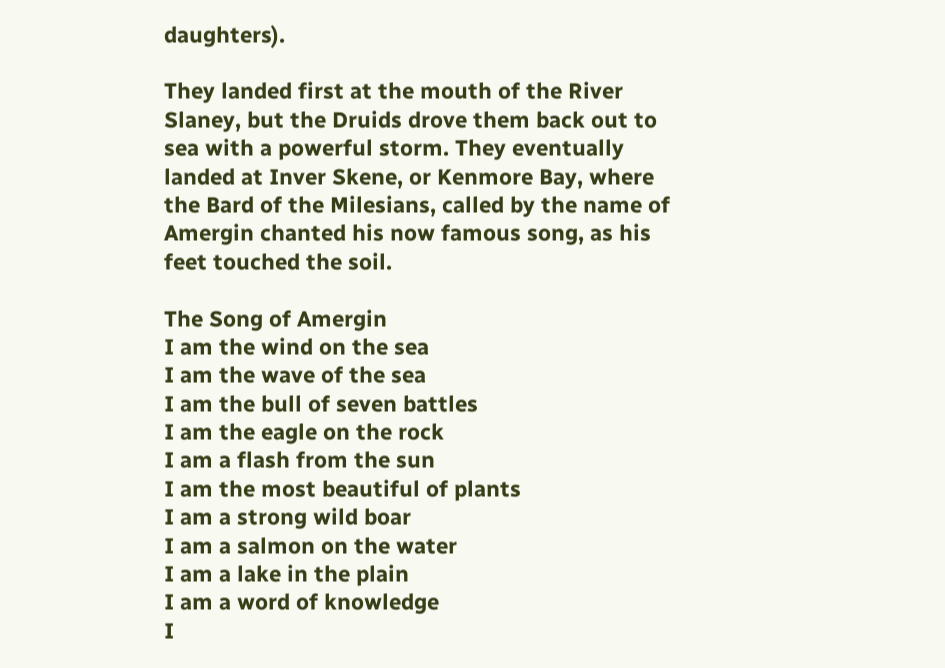daughters).

They landed first at the mouth of the River Slaney, but the Druids drove them back out to sea with a powerful storm. They eventually landed at Inver Skene, or Kenmore Bay, where the Bard of the Milesians, called by the name of Amergin chanted his now famous song, as his feet touched the soil.

The Song of Amergin
I am the wind on the sea
I am the wave of the sea
I am the bull of seven battles
I am the eagle on the rock
I am a flash from the sun
I am the most beautiful of plants
I am a strong wild boar
I am a salmon on the water
I am a lake in the plain
I am a word of knowledge
I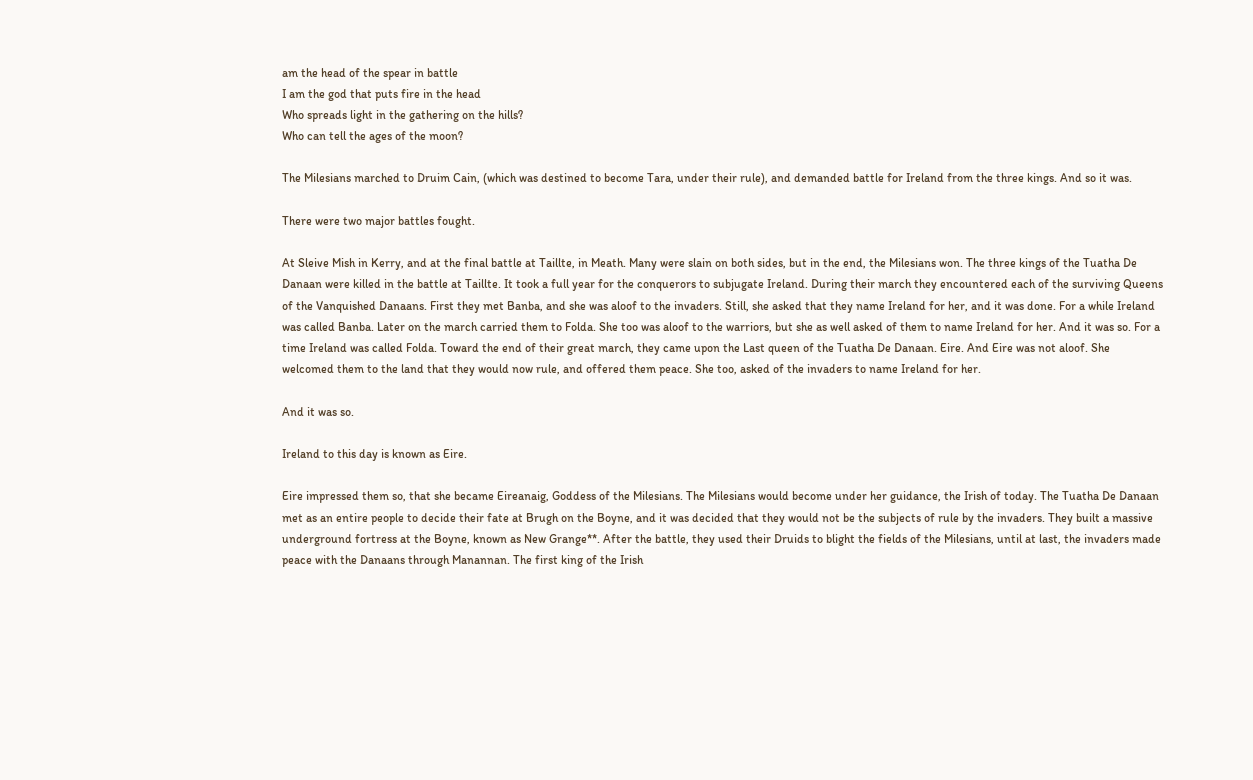am the head of the spear in battle
I am the god that puts fire in the head
Who spreads light in the gathering on the hills?
Who can tell the ages of the moon?

The Milesians marched to Druim Cain, (which was destined to become Tara, under their rule), and demanded battle for Ireland from the three kings. And so it was.

There were two major battles fought.

At Sleive Mish in Kerry, and at the final battle at Taillte, in Meath. Many were slain on both sides, but in the end, the Milesians won. The three kings of the Tuatha De Danaan were killed in the battle at Taillte. It took a full year for the conquerors to subjugate Ireland. During their march they encountered each of the surviving Queens of the Vanquished Danaans. First they met Banba, and she was aloof to the invaders. Still, she asked that they name Ireland for her, and it was done. For a while Ireland was called Banba. Later on the march carried them to Folda. She too was aloof to the warriors, but she as well asked of them to name Ireland for her. And it was so. For a time Ireland was called Folda. Toward the end of their great march, they came upon the Last queen of the Tuatha De Danaan. Eire. And Eire was not aloof. She welcomed them to the land that they would now rule, and offered them peace. She too, asked of the invaders to name Ireland for her.

And it was so.

Ireland to this day is known as Eire.

Eire impressed them so, that she became Eireanaig, Goddess of the Milesians. The Milesians would become under her guidance, the Irish of today. The Tuatha De Danaan met as an entire people to decide their fate at Brugh on the Boyne, and it was decided that they would not be the subjects of rule by the invaders. They built a massive underground fortress at the Boyne, known as New Grange**. After the battle, they used their Druids to blight the fields of the Milesians, until at last, the invaders made peace with the Danaans through Manannan. The first king of the Irish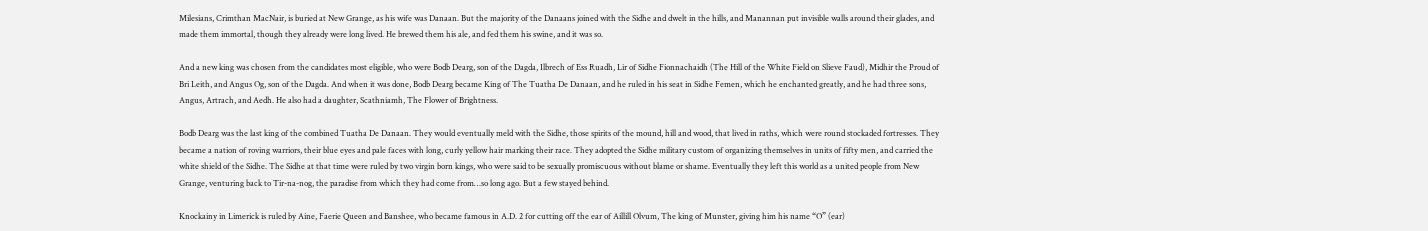Milesians, Crimthan MacNair, is buried at New Grange, as his wife was Danaan. But the majority of the Danaans joined with the Sidhe and dwelt in the hills, and Manannan put invisible walls around their glades, and made them immortal, though they already were long lived. He brewed them his ale, and fed them his swine, and it was so.

And a new king was chosen from the candidates most eligible, who were Bodb Dearg, son of the Dagda, Ilbrech of Ess Ruadh, Lir of Sidhe Fionnachaidh (The Hill of the White Field on Slieve Faud), Midhir the Proud of Bri Leith, and Angus Og, son of the Dagda. And when it was done, Bodb Dearg became King of The Tuatha De Danaan, and he ruled in his seat in Sidhe Femen, which he enchanted greatly, and he had three sons, Angus, Artrach, and Aedh. He also had a daughter, Scathniamh, The Flower of Brightness.

Bodb Dearg was the last king of the combined Tuatha De Danaan. They would eventually meld with the Sidhe, those spirits of the mound, hill and wood, that lived in raths, which were round stockaded fortresses. They became a nation of roving warriors, their blue eyes and pale faces with long, curly yellow hair marking their race. They adopted the Sidhe military custom of organizing themselves in units of fifty men, and carried the white shield of the Sidhe. The Sidhe at that time were ruled by two virgin born kings, who were said to be sexually promiscuous without blame or shame. Eventually they left this world as a united people from New Grange, venturing back to Tir-na-nog, the paradise from which they had come from…so long ago. But a few stayed behind.

Knockainy in Limerick is ruled by Aine, Faerie Queen and Banshee, who became famous in A.D. 2 for cutting off the ear of Aillill Olvum, The king of Munster, giving him his name “O” (ear)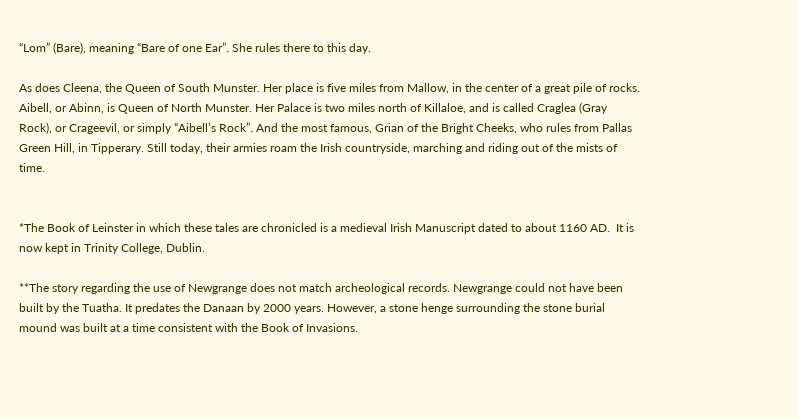“Lom” (Bare), meaning “Bare of one Ear”. She rules there to this day.

As does Cleena, the Queen of South Munster. Her place is five miles from Mallow, in the center of a great pile of rocks. Aibell, or Abinn, is Queen of North Munster. Her Palace is two miles north of Killaloe, and is called Craglea (Gray Rock), or Crageevil, or simply “Aibell’s Rock”. And the most famous, Grian of the Bright Cheeks, who rules from Pallas Green Hill, in Tipperary. Still today, their armies roam the Irish countryside, marching and riding out of the mists of time.


*The Book of Leinster in which these tales are chronicled is a medieval Irish Manuscript dated to about 1160 AD.  It is now kept in Trinity College, Dublin.

**The story regarding the use of Newgrange does not match archeological records. Newgrange could not have been built by the Tuatha. It predates the Danaan by 2000 years. However, a stone henge surrounding the stone burial mound was built at a time consistent with the Book of Invasions.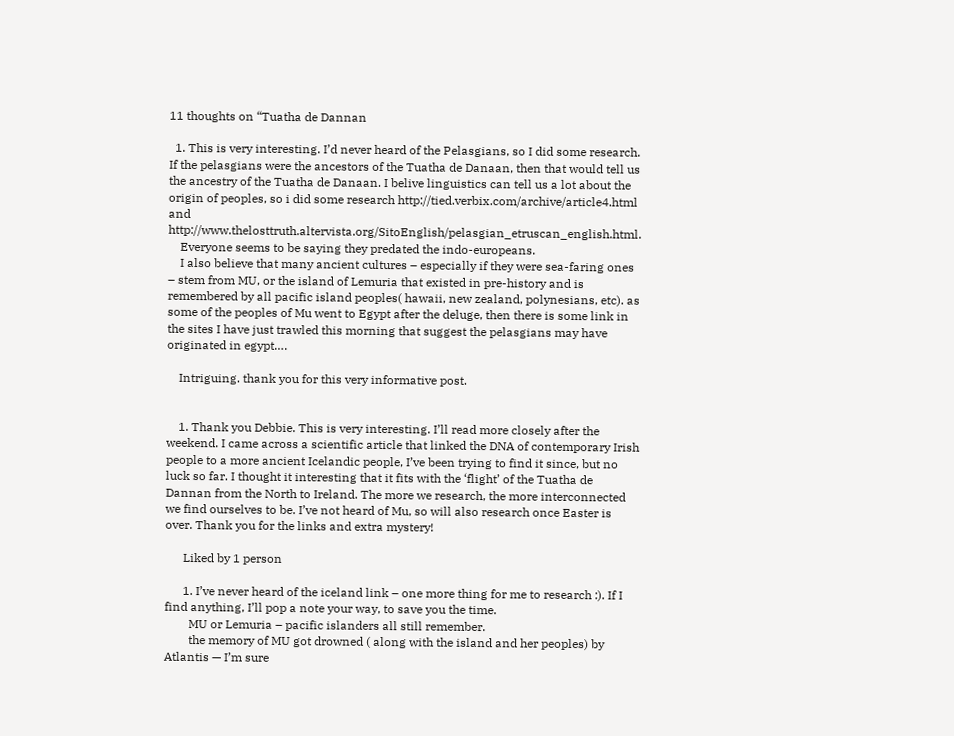11 thoughts on “Tuatha de Dannan

  1. This is very interesting. I’d never heard of the Pelasgians, so I did some research. If the pelasgians were the ancestors of the Tuatha de Danaan, then that would tell us the ancestry of the Tuatha de Danaan. I belive linguistics can tell us a lot about the origin of peoples, so i did some research http://tied.verbix.com/archive/article4.html and http://www.thelosttruth.altervista.org/SitoEnglish/pelasgian_etruscan_english.html.
    Everyone seems to be saying they predated the indo-europeans.
    I also believe that many ancient cultures – especially if they were sea-faring ones – stem from MU, or the island of Lemuria that existed in pre-history and is remembered by all pacific island peoples( hawaii, new zealand, polynesians, etc). as some of the peoples of Mu went to Egypt after the deluge, then there is some link in the sites I have just trawled this morning that suggest the pelasgians may have originated in egypt….

    Intriguing. thank you for this very informative post.


    1. Thank you Debbie. This is very interesting. I’ll read more closely after the weekend. I came across a scientific article that linked the DNA of contemporary Irish people to a more ancient Icelandic people, I’ve been trying to find it since, but no luck so far. I thought it interesting that it fits with the ‘flight’ of the Tuatha de Dannan from the North to Ireland. The more we research, the more interconnected we find ourselves to be. I’ve not heard of Mu, so will also research once Easter is over. Thank you for the links and extra mystery!

      Liked by 1 person

      1. I’ve never heard of the iceland link – one more thing for me to research :). If I find anything, I’ll pop a note your way, to save you the time.
        MU or Lemuria – pacific islanders all still remember.
        the memory of MU got drowned ( along with the island and her peoples) by Atlantis — I’m sure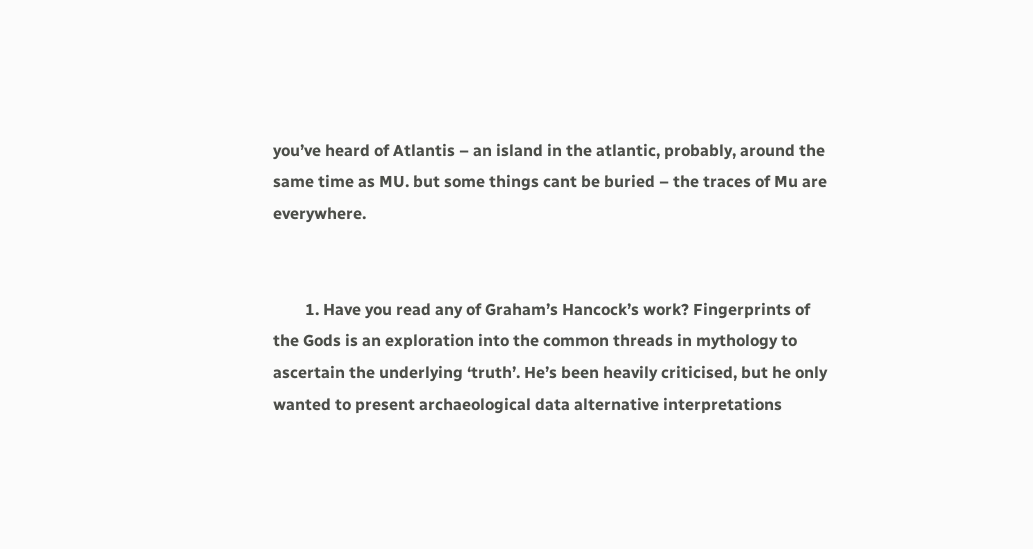you’ve heard of Atlantis – an island in the atlantic, probably, around the same time as MU. but some things cant be buried – the traces of Mu are everywhere.


        1. Have you read any of Graham’s Hancock’s work? Fingerprints of the Gods is an exploration into the common threads in mythology to ascertain the underlying ‘truth’. He’s been heavily criticised, but he only wanted to present archaeological data alternative interpretations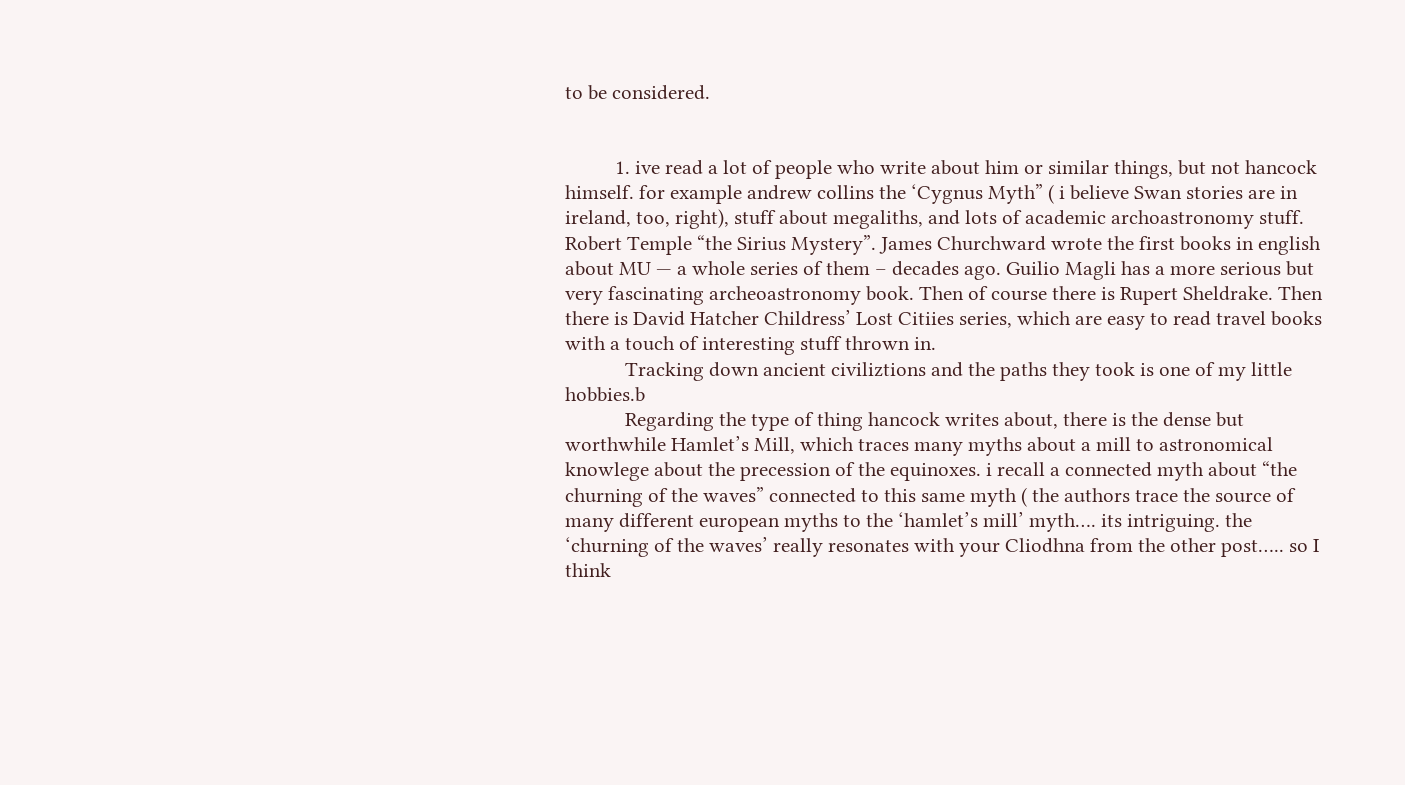to be considered.


          1. ive read a lot of people who write about him or similar things, but not hancock himself. for example andrew collins the ‘Cygnus Myth” ( i believe Swan stories are in ireland, too, right), stuff about megaliths, and lots of academic archoastronomy stuff. Robert Temple “the Sirius Mystery”. James Churchward wrote the first books in english about MU — a whole series of them – decades ago. Guilio Magli has a more serious but very fascinating archeoastronomy book. Then of course there is Rupert Sheldrake. Then there is David Hatcher Childress’ Lost Citiies series, which are easy to read travel books with a touch of interesting stuff thrown in.
            Tracking down ancient civiliztions and the paths they took is one of my little hobbies.b
            Regarding the type of thing hancock writes about, there is the dense but worthwhile Hamlet’s Mill, which traces many myths about a mill to astronomical knowlege about the precession of the equinoxes. i recall a connected myth about “the churning of the waves” connected to this same myth ( the authors trace the source of many different european myths to the ‘hamlet’s mill’ myth…. its intriguing. the ‘churning of the waves’ really resonates with your Cliodhna from the other post….. so I think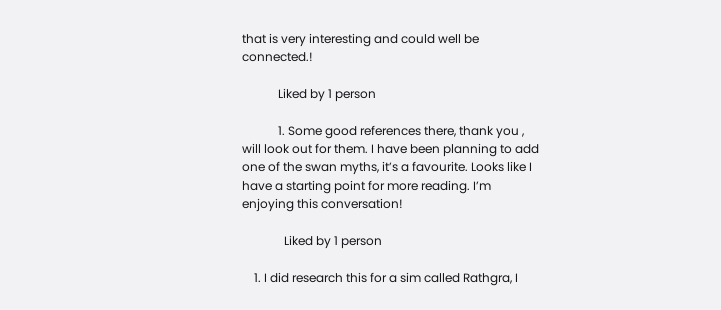that is very interesting and could well be connected.!

            Liked by 1 person

            1. Some good references there, thank you , will look out for them. I have been planning to add one of the swan myths, it’s a favourite. Looks like I have a starting point for more reading. I’m enjoying this conversation!

              Liked by 1 person

    1. I did research this for a sim called Rathgra, I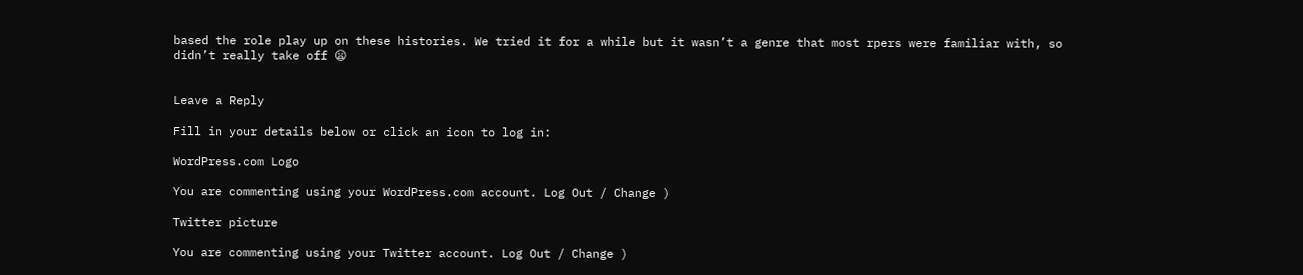based the role play up on these histories. We tried it for a while but it wasn’t a genre that most rpers were familiar with, so didn’t really take off 😦


Leave a Reply

Fill in your details below or click an icon to log in:

WordPress.com Logo

You are commenting using your WordPress.com account. Log Out / Change )

Twitter picture

You are commenting using your Twitter account. Log Out / Change )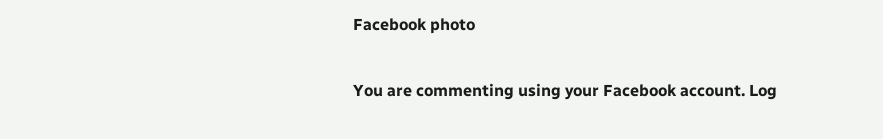Facebook photo

You are commenting using your Facebook account. Log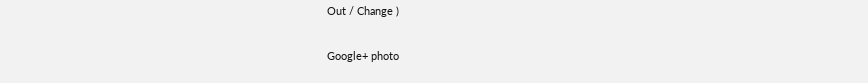Out / Change )

Google+ photo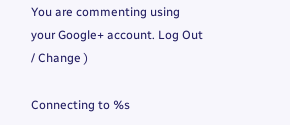You are commenting using your Google+ account. Log Out / Change )

Connecting to %s